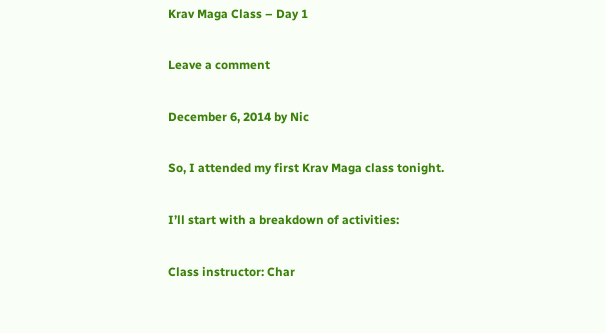Krav Maga Class – Day 1

Leave a comment

December 6, 2014 by Nic

So, I attended my first Krav Maga class tonight.

I’ll start with a breakdown of activities:

Class instructor: Char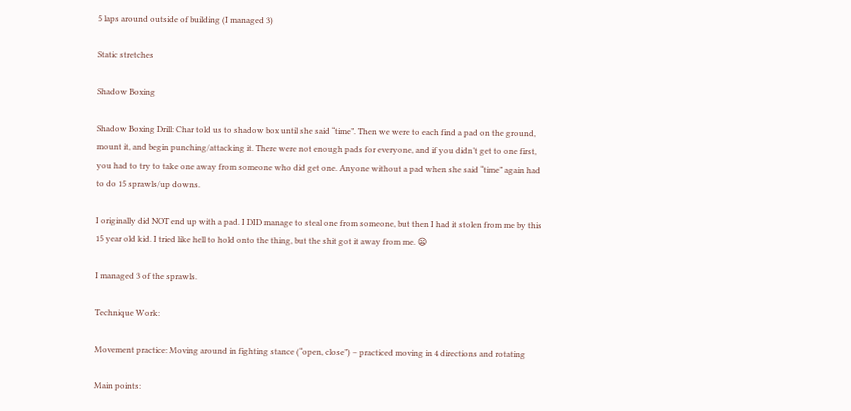5 laps around outside of building (I managed 3)

Static stretches

Shadow Boxing

Shadow Boxing Drill: Char told us to shadow box until she said “time”. Then we were to each find a pad on the ground, mount it, and begin punching/attacking it. There were not enough pads for everyone, and if you didn’t get to one first, you had to try to take one away from someone who did get one. Anyone without a pad when she said “time” again had to do 15 sprawls/up downs.

I originally did NOT end up with a pad. I DID manage to steal one from someone, but then I had it stolen from me by this 15 year old kid. I tried like hell to hold onto the thing, but the shit got it away from me. 😦

I managed 3 of the sprawls.

Technique Work:

Movement practice: Moving around in fighting stance (“open, close”) – practiced moving in 4 directions and rotating

Main points: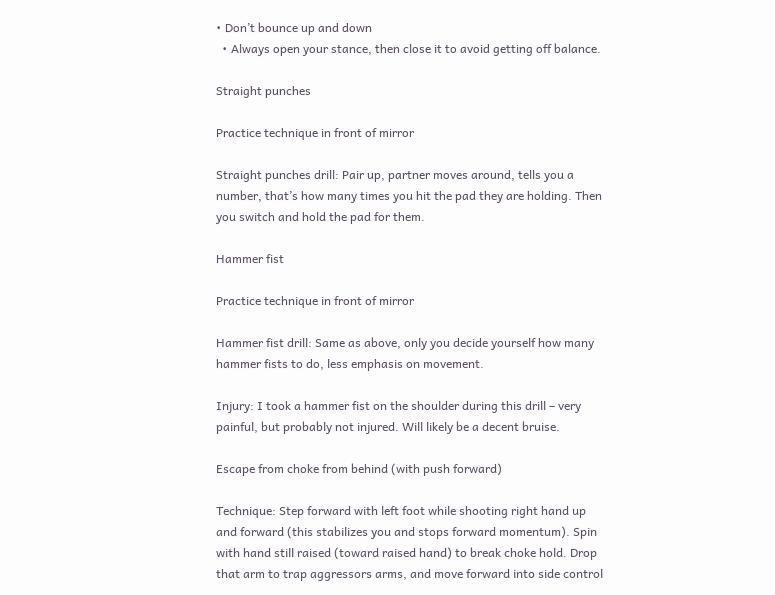• Don’t bounce up and down
  • Always open your stance, then close it to avoid getting off balance.

Straight punches

Practice technique in front of mirror

Straight punches drill: Pair up, partner moves around, tells you a number, that’s how many times you hit the pad they are holding. Then you switch and hold the pad for them.

Hammer fist

Practice technique in front of mirror

Hammer fist drill: Same as above, only you decide yourself how many hammer fists to do, less emphasis on movement.

Injury: I took a hammer fist on the shoulder during this drill – very painful, but probably not injured. Will likely be a decent bruise.

Escape from choke from behind (with push forward)

Technique: Step forward with left foot while shooting right hand up and forward (this stabilizes you and stops forward momentum). Spin with hand still raised (toward raised hand) to break choke hold. Drop that arm to trap aggressors arms, and move forward into side control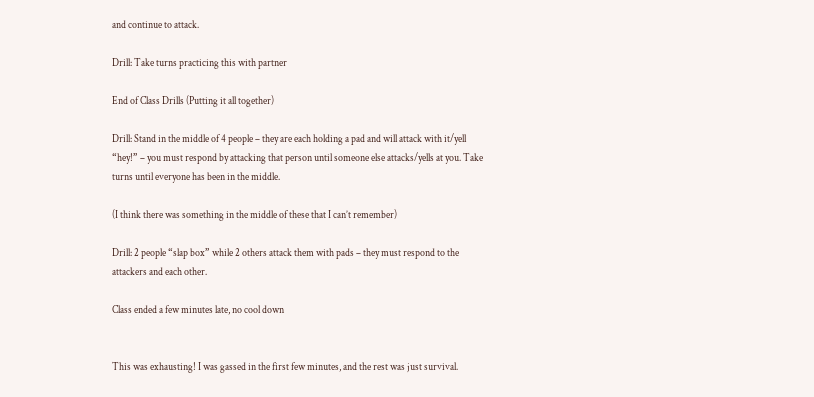and continue to attack.

Drill: Take turns practicing this with partner

End of Class Drills (Putting it all together)

Drill: Stand in the middle of 4 people – they are each holding a pad and will attack with it/yell “hey!” – you must respond by attacking that person until someone else attacks/yells at you. Take turns until everyone has been in the middle.

(I think there was something in the middle of these that I can’t remember)

Drill: 2 people “slap box” while 2 others attack them with pads – they must respond to the attackers and each other.

Class ended a few minutes late, no cool down


This was exhausting! I was gassed in the first few minutes, and the rest was just survival.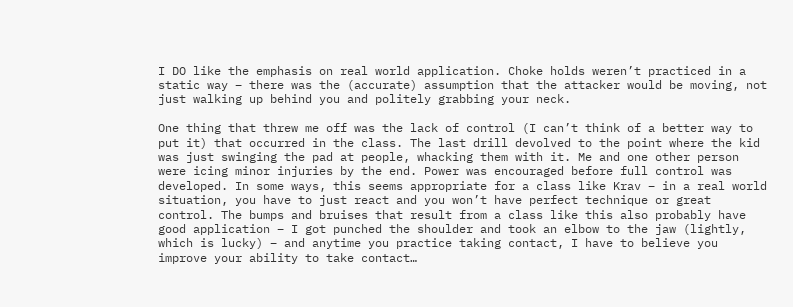I DO like the emphasis on real world application. Choke holds weren’t practiced in a static way – there was the (accurate) assumption that the attacker would be moving, not just walking up behind you and politely grabbing your neck.

One thing that threw me off was the lack of control (I can’t think of a better way to put it) that occurred in the class. The last drill devolved to the point where the kid was just swinging the pad at people, whacking them with it. Me and one other person were icing minor injuries by the end. Power was encouraged before full control was developed. In some ways, this seems appropriate for a class like Krav – in a real world situation, you have to just react and you won’t have perfect technique or great control. The bumps and bruises that result from a class like this also probably have good application – I got punched the shoulder and took an elbow to the jaw (lightly, which is lucky) – and anytime you practice taking contact, I have to believe you improve your ability to take contact…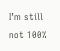I’m still not 100%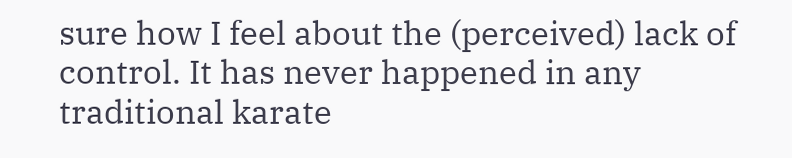sure how I feel about the (perceived) lack of control. It has never happened in any traditional karate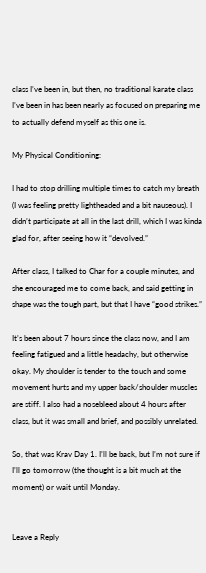class I’ve been in, but then, no traditional karate class I’ve been in has been nearly as focused on preparing me to actually defend myself as this one is.

My Physical Conditioning:

I had to stop drilling multiple times to catch my breath (I was feeling pretty lightheaded and a bit nauseous). I didn’t participate at all in the last drill, which I was kinda glad for, after seeing how it “devolved.”

After class, I talked to Char for a couple minutes, and she encouraged me to come back, and said getting in shape was the tough part, but that I have “good strikes.”

It’s been about 7 hours since the class now, and I am feeling fatigued and a little headachy, but otherwise okay. My shoulder is tender to the touch and some movement hurts and my upper back/shoulder muscles are stiff. I also had a nosebleed about 4 hours after class, but it was small and brief, and possibly unrelated.

So, that was Krav Day 1. I’ll be back, but I’m not sure if I’ll go tomorrow (the thought is a bit much at the moment) or wait until Monday.


Leave a Reply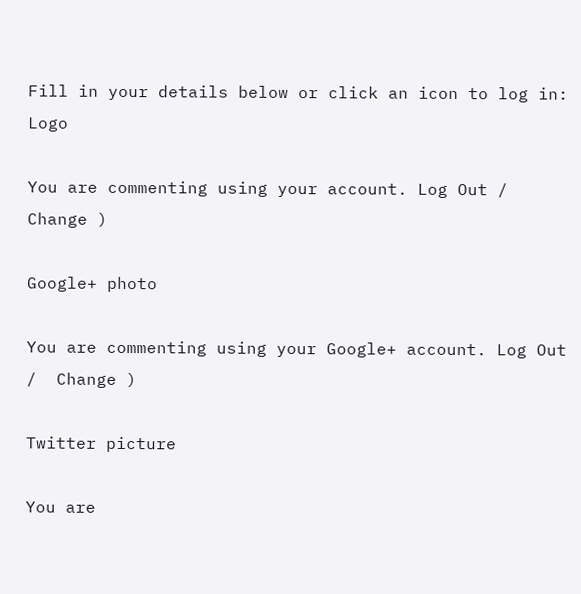Fill in your details below or click an icon to log in: Logo

You are commenting using your account. Log Out /  Change )

Google+ photo

You are commenting using your Google+ account. Log Out /  Change )

Twitter picture

You are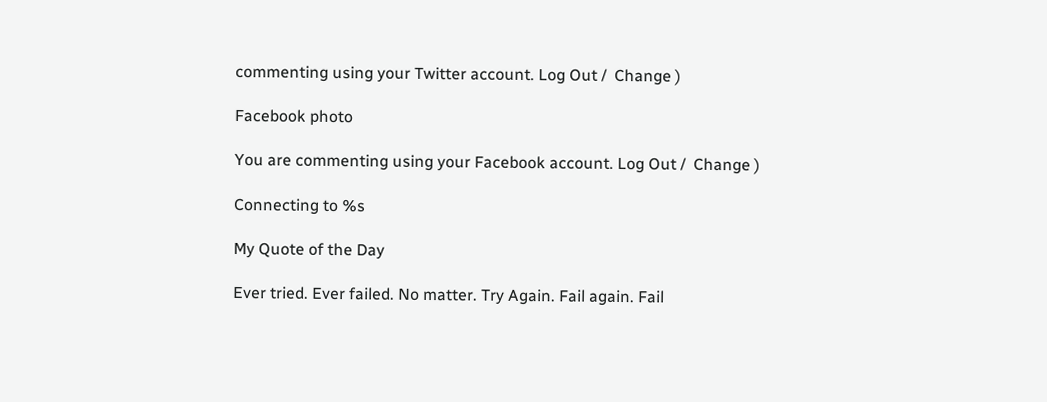commenting using your Twitter account. Log Out /  Change )

Facebook photo

You are commenting using your Facebook account. Log Out /  Change )

Connecting to %s

My Quote of the Day

Ever tried. Ever failed. No matter. Try Again. Fail again. Fail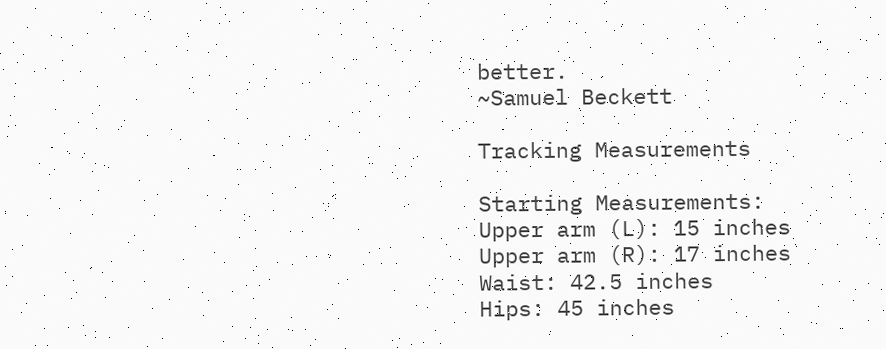better.
~Samuel Beckett

Tracking Measurements

Starting Measurements:
Upper arm (L): 15 inches
Upper arm (R): 17 inches
Waist: 42.5 inches
Hips: 45 inches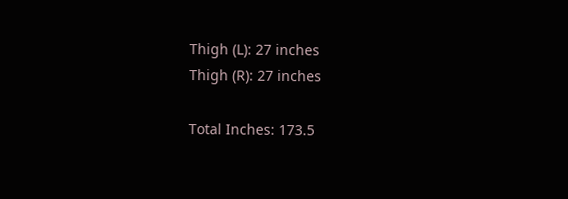Thigh (L): 27 inches
Thigh (R): 27 inches

Total Inches: 173.5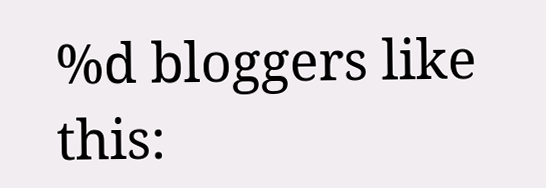%d bloggers like this: